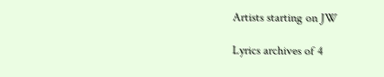Artists starting on JW

Lyrics archives of 4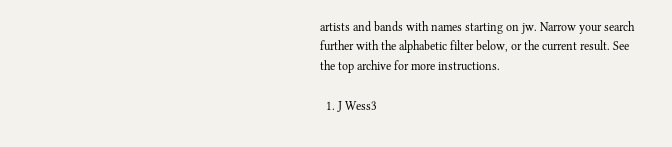artists and bands with names starting on jw. Narrow your search further with the alphabetic filter below, or the current result. See the top archive for more instructions.

  1. J Wess3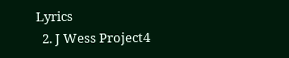Lyrics
  2. J Wess Project4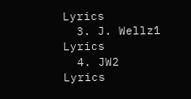Lyrics
  3. J. Wellz1 Lyrics
  4. JW2 Lyrics